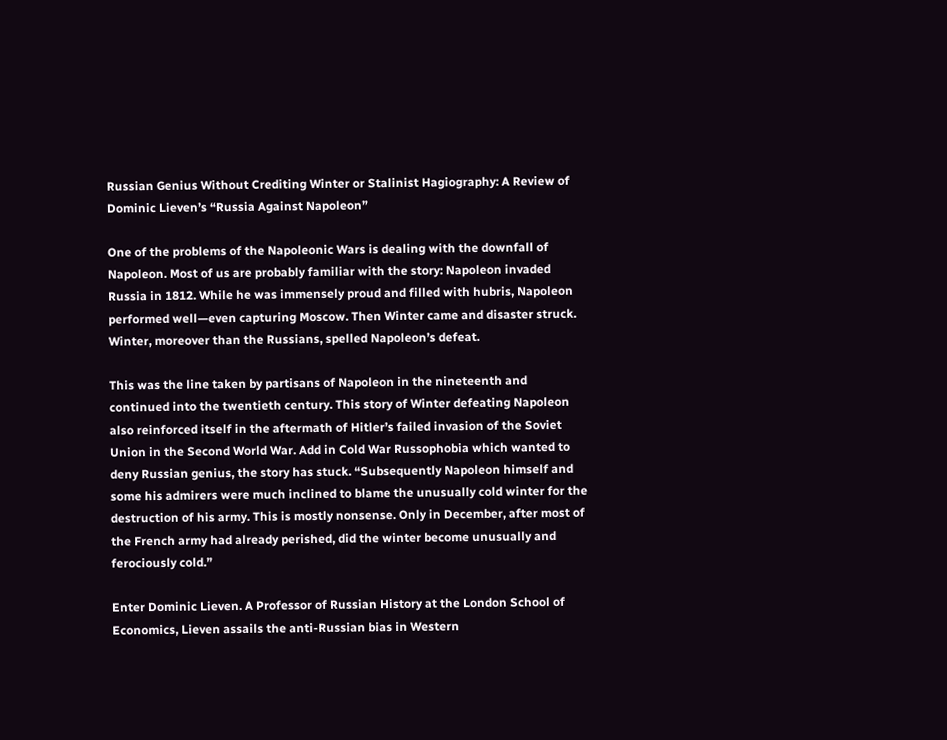Russian Genius Without Crediting Winter or Stalinist Hagiography: A Review of Dominic Lieven’s “Russia Against Napoleon”

One of the problems of the Napoleonic Wars is dealing with the downfall of Napoleon. Most of us are probably familiar with the story: Napoleon invaded Russia in 1812. While he was immensely proud and filled with hubris, Napoleon performed well—even capturing Moscow. Then Winter came and disaster struck. Winter, moreover than the Russians, spelled Napoleon’s defeat.

This was the line taken by partisans of Napoleon in the nineteenth and continued into the twentieth century. This story of Winter defeating Napoleon also reinforced itself in the aftermath of Hitler’s failed invasion of the Soviet Union in the Second World War. Add in Cold War Russophobia which wanted to deny Russian genius, the story has stuck. “Subsequently Napoleon himself and some his admirers were much inclined to blame the unusually cold winter for the destruction of his army. This is mostly nonsense. Only in December, after most of the French army had already perished, did the winter become unusually and ferociously cold.”

Enter Dominic Lieven. A Professor of Russian History at the London School of Economics, Lieven assails the anti-Russian bias in Western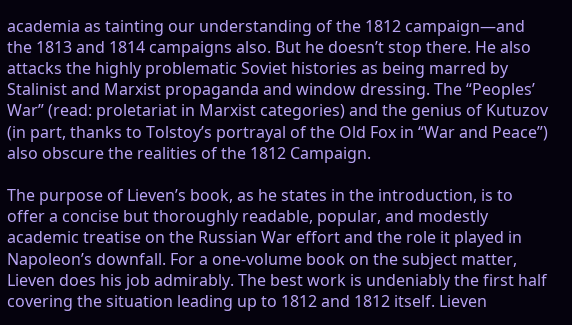academia as tainting our understanding of the 1812 campaign—and the 1813 and 1814 campaigns also. But he doesn’t stop there. He also attacks the highly problematic Soviet histories as being marred by Stalinist and Marxist propaganda and window dressing. The “Peoples’ War” (read: proletariat in Marxist categories) and the genius of Kutuzov (in part, thanks to Tolstoy’s portrayal of the Old Fox in “War and Peace”) also obscure the realities of the 1812 Campaign.

The purpose of Lieven’s book, as he states in the introduction, is to offer a concise but thoroughly readable, popular, and modestly academic treatise on the Russian War effort and the role it played in Napoleon’s downfall. For a one-volume book on the subject matter, Lieven does his job admirably. The best work is undeniably the first half covering the situation leading up to 1812 and 1812 itself. Lieven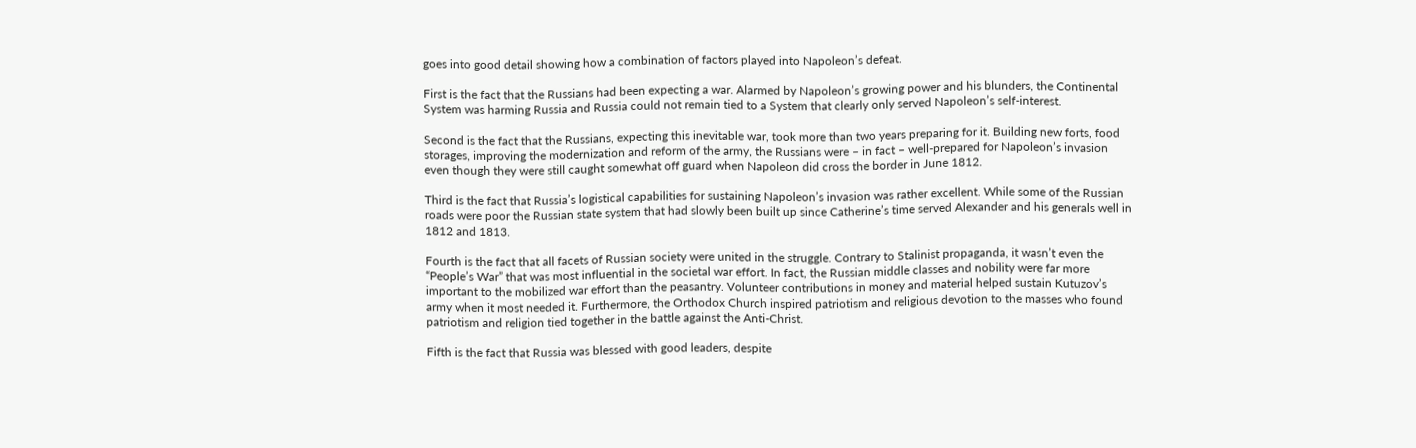goes into good detail showing how a combination of factors played into Napoleon’s defeat.

First is the fact that the Russians had been expecting a war. Alarmed by Napoleon’s growing power and his blunders, the Continental System was harming Russia and Russia could not remain tied to a System that clearly only served Napoleon’s self-interest.

Second is the fact that the Russians, expecting this inevitable war, took more than two years preparing for it. Building new forts, food storages, improving the modernization and reform of the army, the Russians were – in fact – well-prepared for Napoleon’s invasion even though they were still caught somewhat off guard when Napoleon did cross the border in June 1812.

Third is the fact that Russia’s logistical capabilities for sustaining Napoleon’s invasion was rather excellent. While some of the Russian roads were poor the Russian state system that had slowly been built up since Catherine’s time served Alexander and his generals well in 1812 and 1813.

Fourth is the fact that all facets of Russian society were united in the struggle. Contrary to Stalinist propaganda, it wasn’t even the “People’s War” that was most influential in the societal war effort. In fact, the Russian middle classes and nobility were far more important to the mobilized war effort than the peasantry. Volunteer contributions in money and material helped sustain Kutuzov’s army when it most needed it. Furthermore, the Orthodox Church inspired patriotism and religious devotion to the masses who found patriotism and religion tied together in the battle against the Anti-Christ.

Fifth is the fact that Russia was blessed with good leaders, despite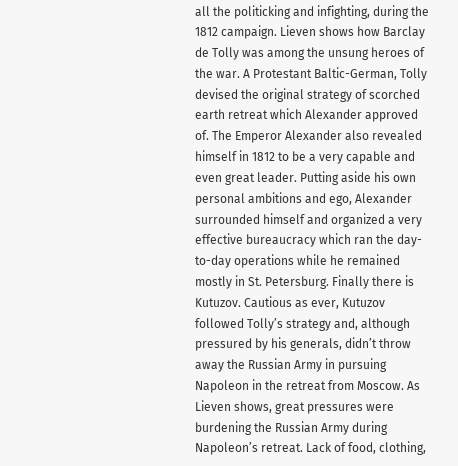all the politicking and infighting, during the 1812 campaign. Lieven shows how Barclay de Tolly was among the unsung heroes of the war. A Protestant Baltic-German, Tolly devised the original strategy of scorched earth retreat which Alexander approved of. The Emperor Alexander also revealed himself in 1812 to be a very capable and even great leader. Putting aside his own personal ambitions and ego, Alexander surrounded himself and organized a very effective bureaucracy which ran the day-to-day operations while he remained mostly in St. Petersburg. Finally there is Kutuzov. Cautious as ever, Kutuzov followed Tolly’s strategy and, although pressured by his generals, didn’t throw away the Russian Army in pursuing Napoleon in the retreat from Moscow. As Lieven shows, great pressures were burdening the Russian Army during Napoleon’s retreat. Lack of food, clothing,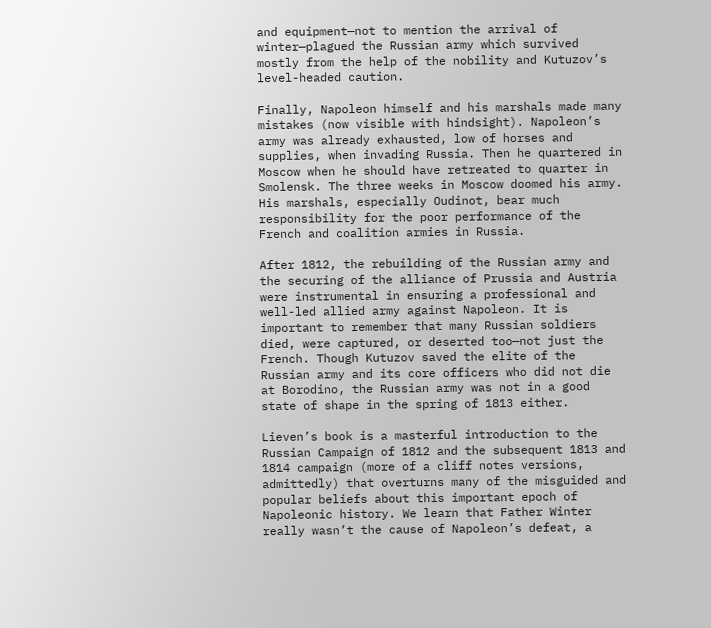and equipment—not to mention the arrival of winter—plagued the Russian army which survived mostly from the help of the nobility and Kutuzov’s level-headed caution.

Finally, Napoleon himself and his marshals made many mistakes (now visible with hindsight). Napoleon’s army was already exhausted, low of horses and supplies, when invading Russia. Then he quartered in Moscow when he should have retreated to quarter in Smolensk. The three weeks in Moscow doomed his army. His marshals, especially Oudinot, bear much responsibility for the poor performance of the French and coalition armies in Russia.

After 1812, the rebuilding of the Russian army and the securing of the alliance of Prussia and Austria were instrumental in ensuring a professional and well-led allied army against Napoleon. It is important to remember that many Russian soldiers died, were captured, or deserted too—not just the French. Though Kutuzov saved the elite of the Russian army and its core officers who did not die at Borodino, the Russian army was not in a good state of shape in the spring of 1813 either.

Lieven’s book is a masterful introduction to the Russian Campaign of 1812 and the subsequent 1813 and 1814 campaign (more of a cliff notes versions, admittedly) that overturns many of the misguided and popular beliefs about this important epoch of Napoleonic history. We learn that Father Winter really wasn’t the cause of Napoleon’s defeat, a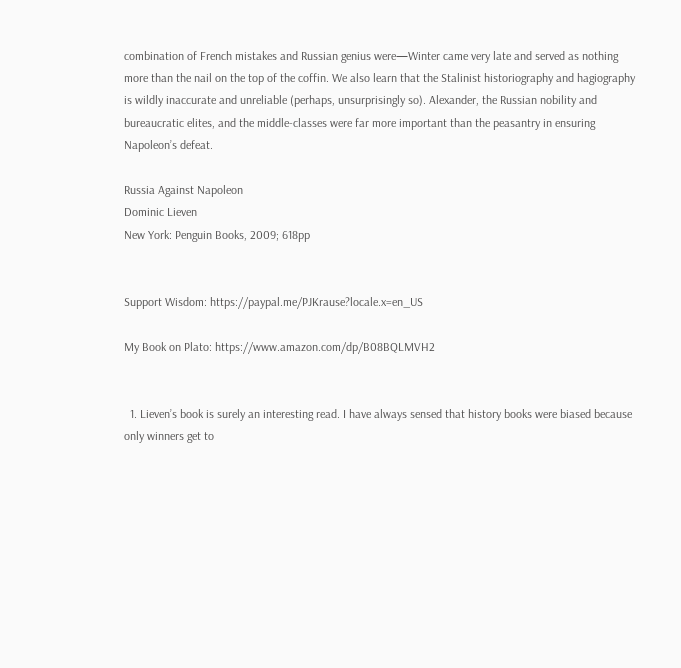combination of French mistakes and Russian genius were—Winter came very late and served as nothing more than the nail on the top of the coffin. We also learn that the Stalinist historiography and hagiography is wildly inaccurate and unreliable (perhaps, unsurprisingly so). Alexander, the Russian nobility and bureaucratic elites, and the middle-classes were far more important than the peasantry in ensuring Napoleon’s defeat.

Russia Against Napoleon
Dominic Lieven
New York: Penguin Books, 2009; 618pp


Support Wisdom: https://paypal.me/PJKrause?locale.x=en_US

My Book on Plato: https://www.amazon.com/dp/B08BQLMVH2


  1. Lieven’s book is surely an interesting read. I have always sensed that history books were biased because only winners get to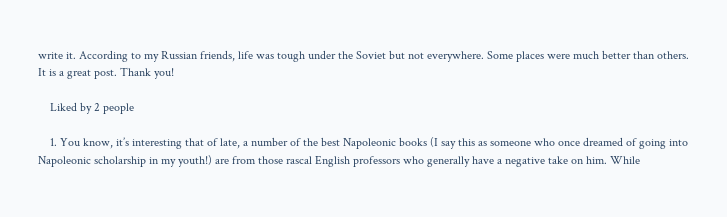write it. According to my Russian friends, life was tough under the Soviet but not everywhere. Some places were much better than others. It is a great post. Thank you!

    Liked by 2 people

    1. You know, it’s interesting that of late, a number of the best Napoleonic books (I say this as someone who once dreamed of going into Napoleonic scholarship in my youth!) are from those rascal English professors who generally have a negative take on him. While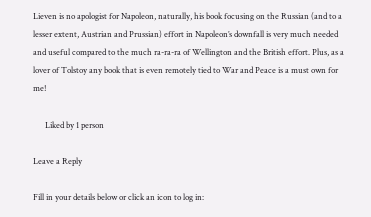Lieven is no apologist for Napoleon, naturally, his book focusing on the Russian (and to a lesser extent, Austrian and Prussian) effort in Napoleon’s downfall is very much needed and useful compared to the much ra-ra-ra of Wellington and the British effort. Plus, as a lover of Tolstoy any book that is even remotely tied to War and Peace is a must own for me!

      Liked by 1 person

Leave a Reply

Fill in your details below or click an icon to log in: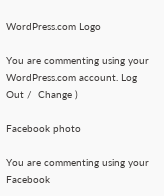WordPress.com Logo

You are commenting using your WordPress.com account. Log Out /  Change )

Facebook photo

You are commenting using your Facebook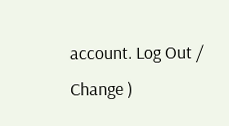account. Log Out /  Change )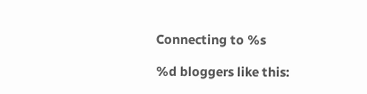Connecting to %s

%d bloggers like this: